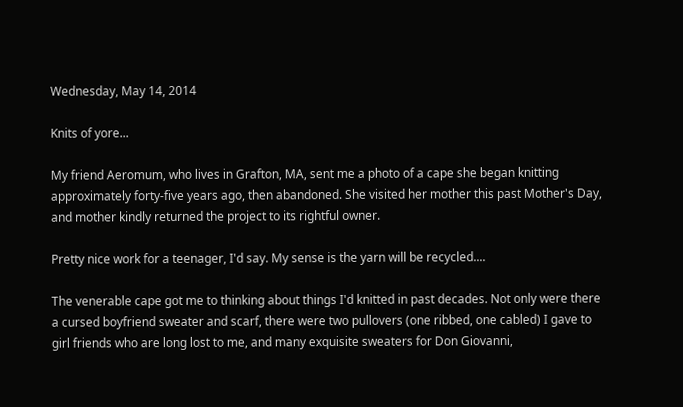Wednesday, May 14, 2014

Knits of yore...

My friend Aeromum, who lives in Grafton, MA, sent me a photo of a cape she began knitting approximately forty-five years ago, then abandoned. She visited her mother this past Mother's Day, and mother kindly returned the project to its rightful owner.

Pretty nice work for a teenager, I'd say. My sense is the yarn will be recycled....

The venerable cape got me to thinking about things I'd knitted in past decades. Not only were there a cursed boyfriend sweater and scarf, there were two pullovers (one ribbed, one cabled) I gave to girl friends who are long lost to me, and many exquisite sweaters for Don Giovanni,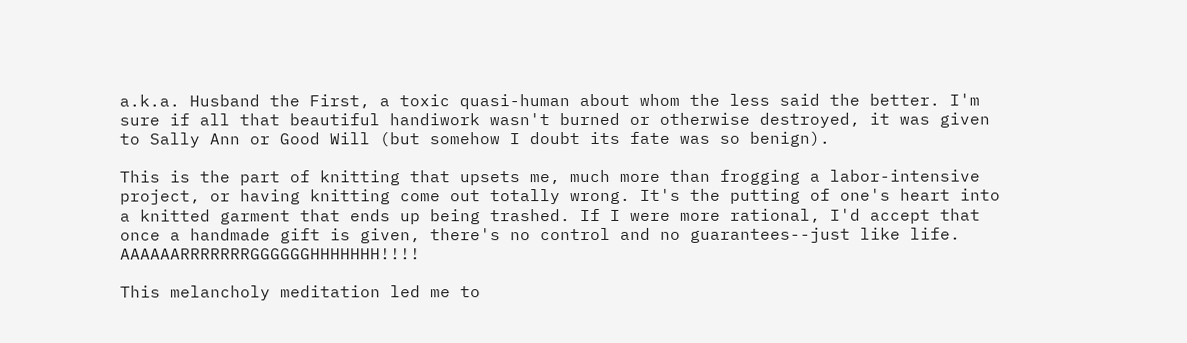a.k.a. Husband the First, a toxic quasi-human about whom the less said the better. I'm sure if all that beautiful handiwork wasn't burned or otherwise destroyed, it was given to Sally Ann or Good Will (but somehow I doubt its fate was so benign).

This is the part of knitting that upsets me, much more than frogging a labor-intensive project, or having knitting come out totally wrong. It's the putting of one's heart into a knitted garment that ends up being trashed. If I were more rational, I'd accept that once a handmade gift is given, there's no control and no guarantees--just like life.   AAAAAARRRRRRRGGGGGGHHHHHHH!!!!

This melancholy meditation led me to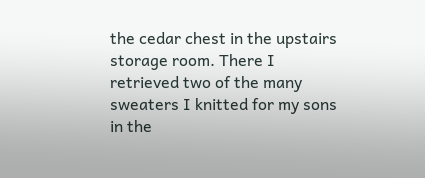the cedar chest in the upstairs storage room. There I retrieved two of the many sweaters I knitted for my sons in the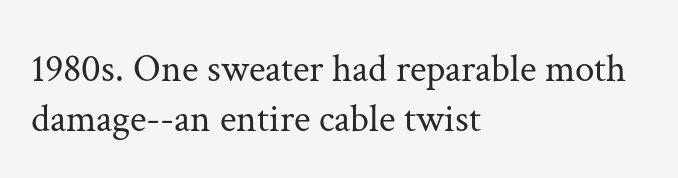1980s. One sweater had reparable moth damage--an entire cable twist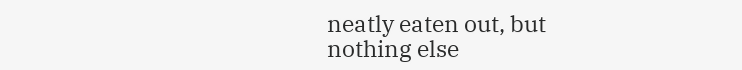neatly eaten out, but nothing else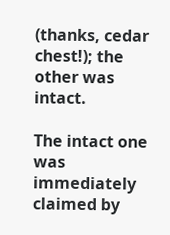(thanks, cedar chest!); the other was intact.

The intact one was immediately claimed by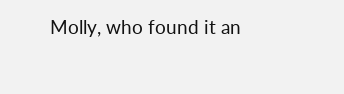Molly, who found it an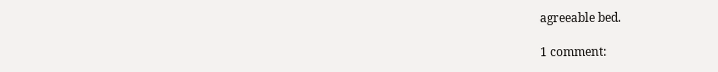agreeable bed.

1 comment: